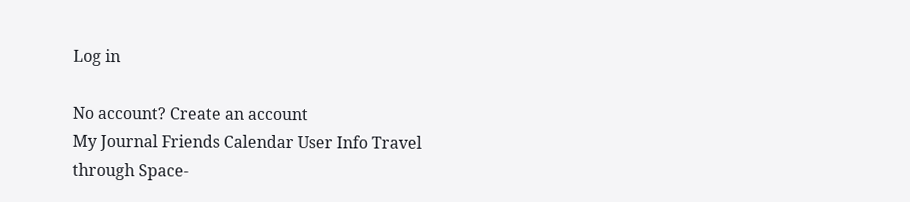Log in

No account? Create an account
My Journal Friends Calendar User Info Travel through Space-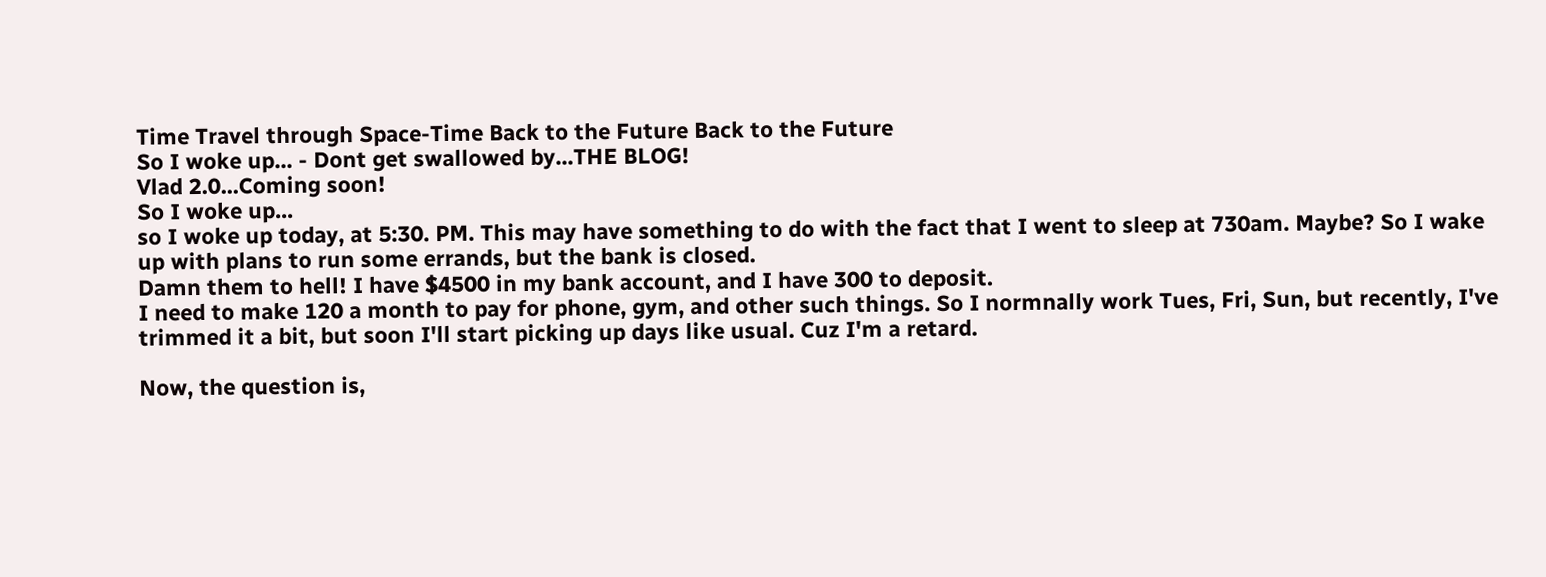Time Travel through Space-Time Back to the Future Back to the Future
So I woke up... - Dont get swallowed by...THE BLOG!
Vlad 2.0...Coming soon!
So I woke up...
so I woke up today, at 5:30. PM. This may have something to do with the fact that I went to sleep at 730am. Maybe? So I wake up with plans to run some errands, but the bank is closed.
Damn them to hell! I have $4500 in my bank account, and I have 300 to deposit.
I need to make 120 a month to pay for phone, gym, and other such things. So I normnally work Tues, Fri, Sun, but recently, I've trimmed it a bit, but soon I'll start picking up days like usual. Cuz I'm a retard.

Now, the question is,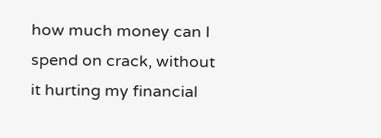how much money can I spend on crack, without it hurting my financial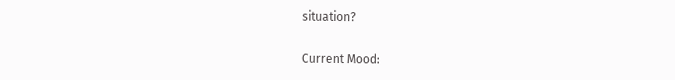situation?

Current Mood: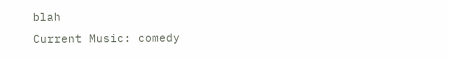blah
Current Music: comedy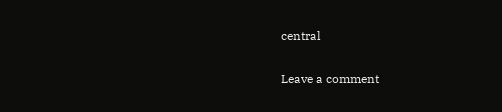central

Leave a comment